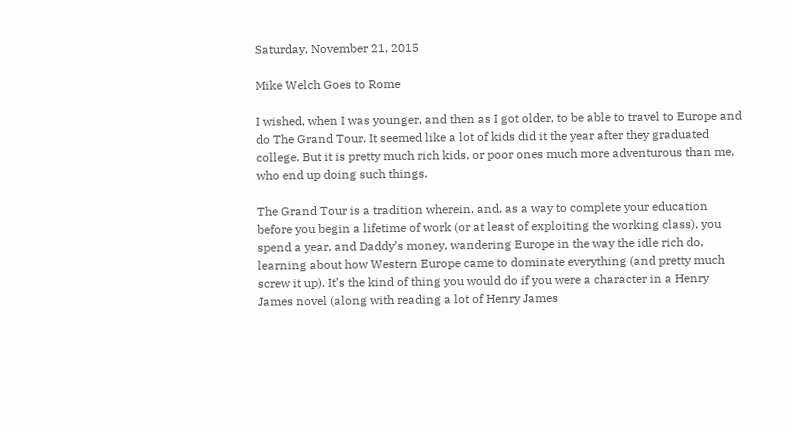Saturday, November 21, 2015

Mike Welch Goes to Rome

I wished, when I was younger, and then as I got older, to be able to travel to Europe and do The Grand Tour. It seemed like a lot of kids did it the year after they graduated college. But it is pretty much rich kids, or poor ones much more adventurous than me, who end up doing such things.

The Grand Tour is a tradition wherein, and, as a way to complete your education before you begin a lifetime of work (or at least of exploiting the working class), you spend a year, and Daddy’s money, wandering Europe in the way the idle rich do, learning about how Western Europe came to dominate everything (and pretty much screw it up). It’s the kind of thing you would do if you were a character in a Henry James novel (along with reading a lot of Henry James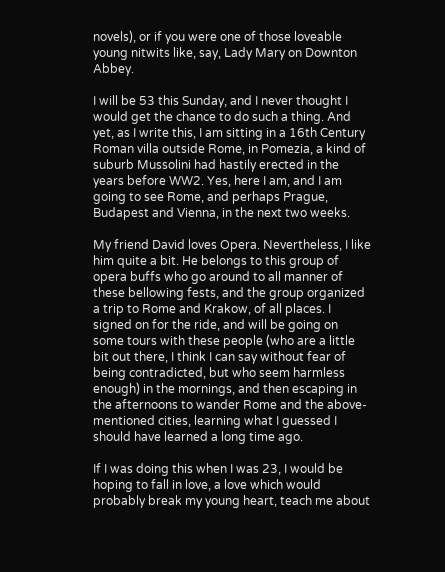novels), or if you were one of those loveable young nitwits like, say, Lady Mary on Downton Abbey.

I will be 53 this Sunday, and I never thought I would get the chance to do such a thing. And yet, as I write this, I am sitting in a 16th Century Roman villa outside Rome, in Pomezia, a kind of suburb Mussolini had hastily erected in the years before WW2. Yes, here I am, and I am going to see Rome, and perhaps Prague, Budapest and Vienna, in the next two weeks.

My friend David loves Opera. Nevertheless, I like him quite a bit. He belongs to this group of opera buffs who go around to all manner of these bellowing fests, and the group organized a trip to Rome and Krakow, of all places. I signed on for the ride, and will be going on some tours with these people (who are a little bit out there, I think I can say without fear of being contradicted, but who seem harmless enough) in the mornings, and then escaping in the afternoons to wander Rome and the above-mentioned cities, learning what I guessed I should have learned a long time ago.

If I was doing this when I was 23, I would be hoping to fall in love, a love which would probably break my young heart, teach me about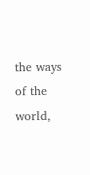the ways of the world,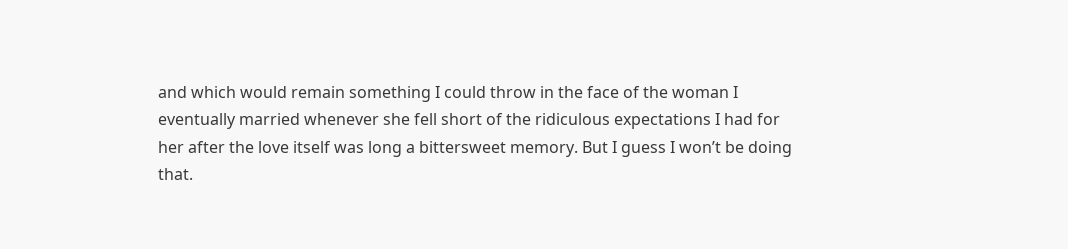and which would remain something I could throw in the face of the woman I eventually married whenever she fell short of the ridiculous expectations I had for her after the love itself was long a bittersweet memory. But I guess I won’t be doing that.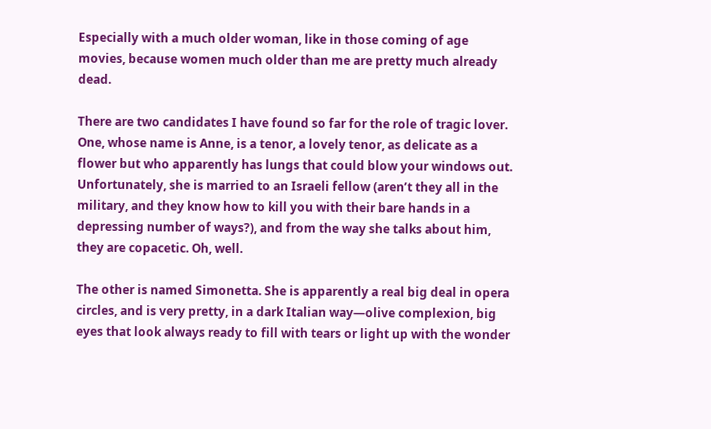Especially with a much older woman, like in those coming of age movies, because women much older than me are pretty much already dead.

There are two candidates I have found so far for the role of tragic lover. One, whose name is Anne, is a tenor, a lovely tenor, as delicate as a flower but who apparently has lungs that could blow your windows out. Unfortunately, she is married to an Israeli fellow (aren’t they all in the military, and they know how to kill you with their bare hands in a depressing number of ways?), and from the way she talks about him, they are copacetic. Oh, well.

The other is named Simonetta. She is apparently a real big deal in opera circles, and is very pretty, in a dark Italian way—olive complexion, big eyes that look always ready to fill with tears or light up with the wonder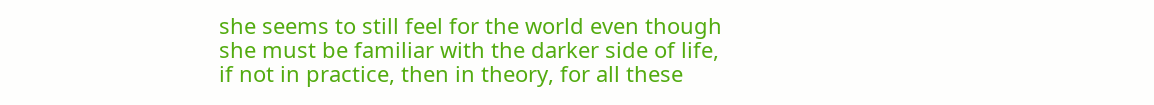she seems to still feel for the world even though she must be familiar with the darker side of life, if not in practice, then in theory, for all these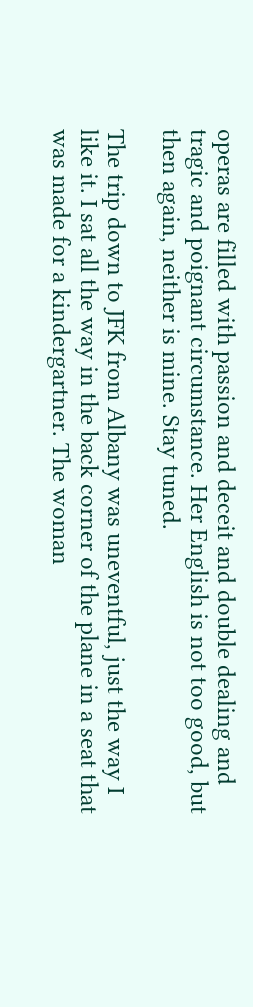operas are filled with passion and deceit and double dealing and tragic and poignant circumstance. Her English is not too good, but then again, neither is mine. Stay tuned.

The trip down to JFK from Albany was uneventful, just the way I like it. I sat all the way in the back corner of the plane in a seat that was made for a kindergartner. The woman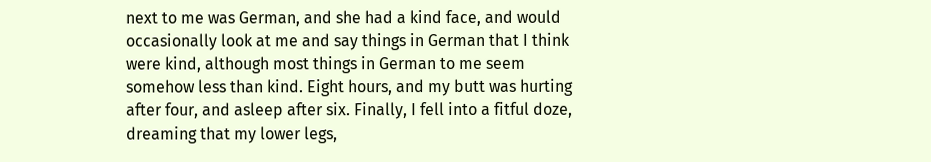next to me was German, and she had a kind face, and would occasionally look at me and say things in German that I think were kind, although most things in German to me seem somehow less than kind. Eight hours, and my butt was hurting after four, and asleep after six. Finally, I fell into a fitful doze, dreaming that my lower legs,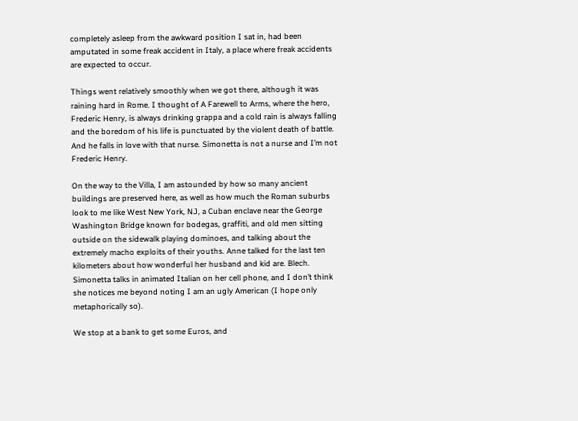completely asleep from the awkward position I sat in, had been amputated in some freak accident in Italy, a place where freak accidents are expected to occur.

Things went relatively smoothly when we got there, although it was raining hard in Rome. I thought of A Farewell to Arms, where the hero, Frederic Henry, is always drinking grappa and a cold rain is always falling and the boredom of his life is punctuated by the violent death of battle. And he falls in love with that nurse. Simonetta is not a nurse and I’m not Frederic Henry.

On the way to the Villa, I am astounded by how so many ancient buildings are preserved here, as well as how much the Roman suburbs look to me like West New York, NJ, a Cuban enclave near the George Washington Bridge known for bodegas, graffiti, and old men sitting outside on the sidewalk playing dominoes, and talking about the extremely macho exploits of their youths. Anne talked for the last ten kilometers about how wonderful her husband and kid are. Blech. Simonetta talks in animated Italian on her cell phone, and I don’t think she notices me beyond noting I am an ugly American (I hope only metaphorically so).

We stop at a bank to get some Euros, and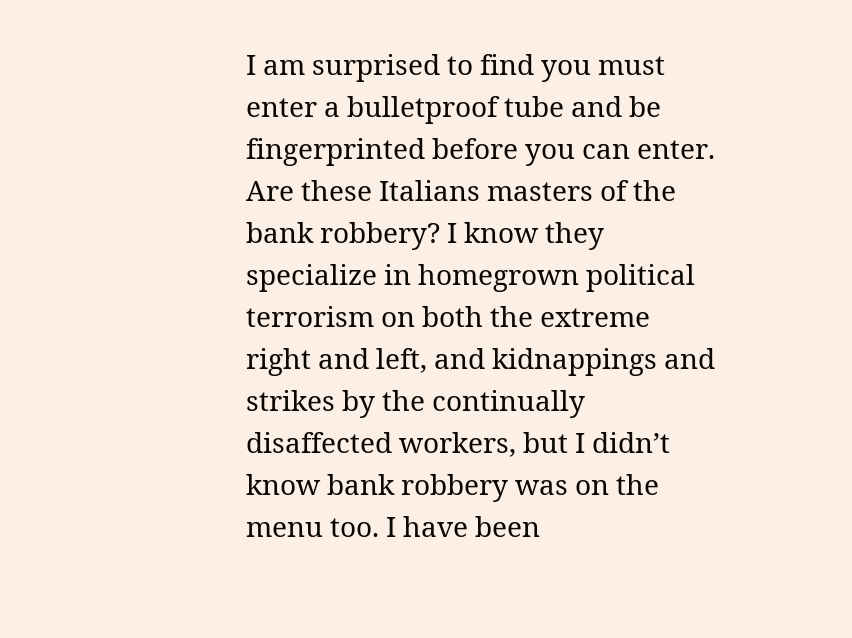I am surprised to find you must enter a bulletproof tube and be fingerprinted before you can enter. Are these Italians masters of the bank robbery? I know they specialize in homegrown political terrorism on both the extreme right and left, and kidnappings and strikes by the continually disaffected workers, but I didn’t know bank robbery was on the menu too. I have been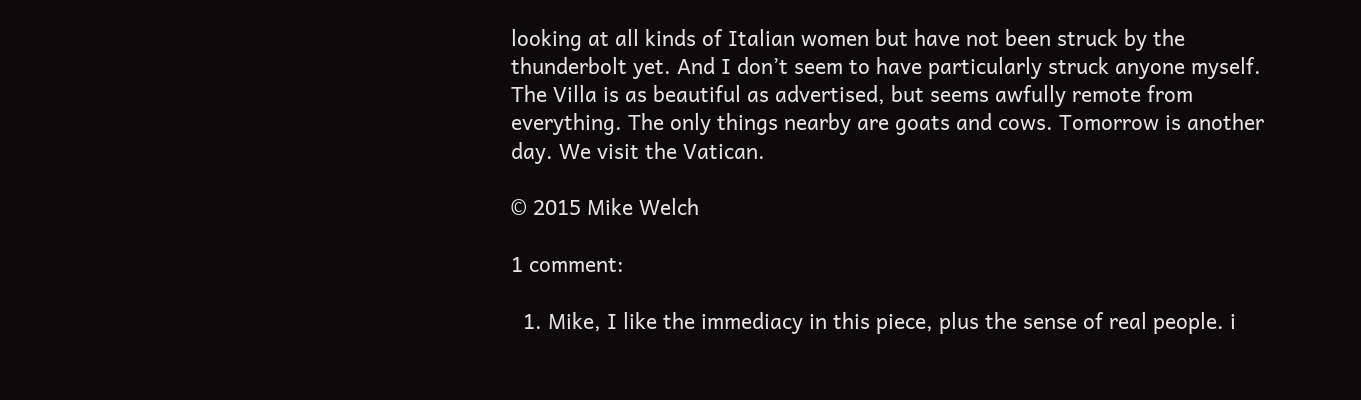looking at all kinds of Italian women but have not been struck by the thunderbolt yet. And I don’t seem to have particularly struck anyone myself. The Villa is as beautiful as advertised, but seems awfully remote from everything. The only things nearby are goats and cows. Tomorrow is another day. We visit the Vatican.

© 2015 Mike Welch

1 comment:

  1. Mike, I like the immediacy in this piece, plus the sense of real people. i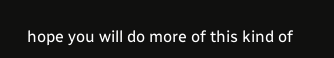hope you will do more of this kind of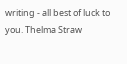writing - all best of luck to you. Thelma Straw